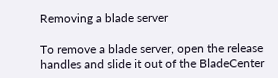Removing a blade server

To remove a blade server, open the release handles and slide it out of the BladeCenter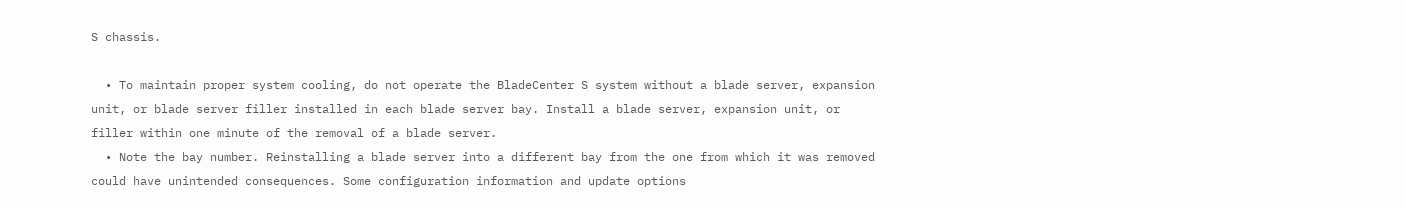S chassis.

  • To maintain proper system cooling, do not operate the BladeCenter S system without a blade server, expansion unit, or blade server filler installed in each blade server bay. Install a blade server, expansion unit, or filler within one minute of the removal of a blade server.
  • Note the bay number. Reinstalling a blade server into a different bay from the one from which it was removed could have unintended consequences. Some configuration information and update options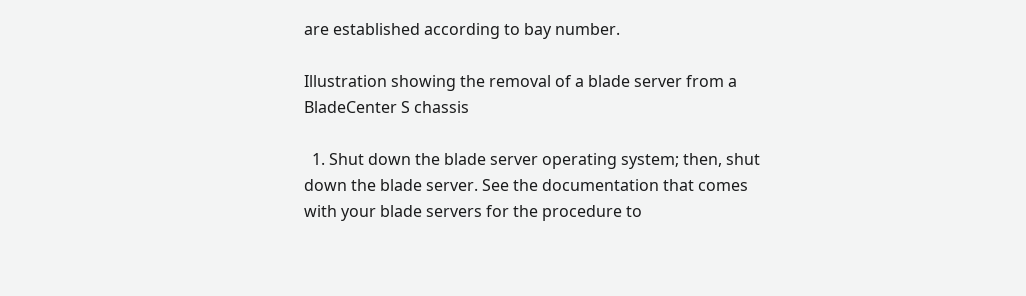are established according to bay number.

Illustration showing the removal of a blade server from a BladeCenter S chassis

  1. Shut down the blade server operating system; then, shut down the blade server. See the documentation that comes with your blade servers for the procedure to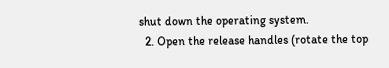shut down the operating system.
  2. Open the release handles (rotate the top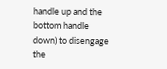handle up and the bottom handle down) to disengage the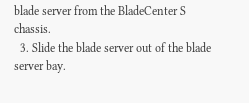blade server from the BladeCenter S chassis.
  3. Slide the blade server out of the blade server bay.